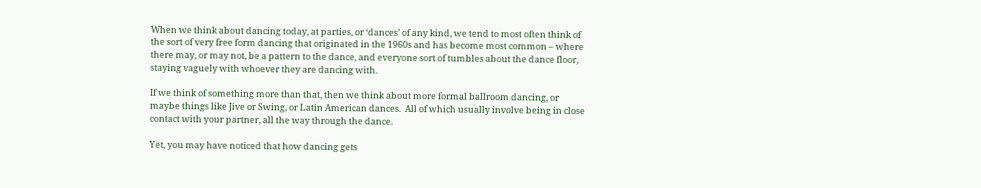When we think about dancing today, at parties, or ‘dances’ of any kind, we tend to most often think of the sort of very free form dancing that originated in the 1960s and has become most common – where there may, or may not, be a pattern to the dance, and everyone sort of tumbles about the dance floor,
staying vaguely with whoever they are dancing with.

If we think of something more than that, then we think about more formal ballroom dancing, or maybe things like Jive or Swing, or Latin American dances.  All of which usually involve being in close contact with your partner, all the way through the dance.

Yet, you may have noticed that how dancing gets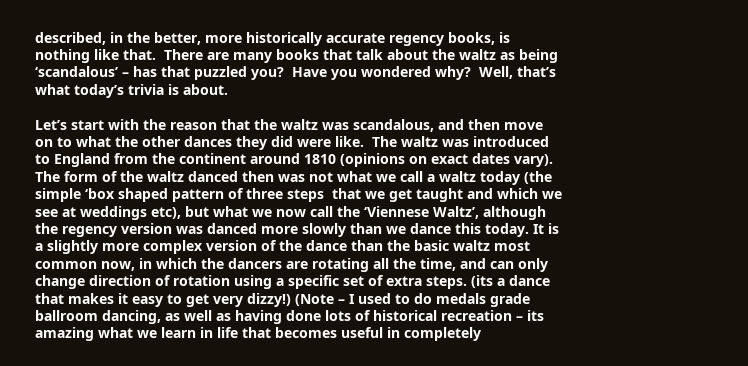described, in the better, more historically accurate regency books, is nothing like that.  There are many books that talk about the waltz as being ‘scandalous’ – has that puzzled you?  Have you wondered why?  Well, that’s what today’s trivia is about.

Let’s start with the reason that the waltz was scandalous, and then move on to what the other dances they did were like.  The waltz was introduced to England from the continent around 1810 (opinions on exact dates vary).  The form of the waltz danced then was not what we call a waltz today (the simple ‘box shaped pattern of three steps  that we get taught and which we see at weddings etc), but what we now call the ‘Viennese Waltz’, although the regency version was danced more slowly than we dance this today. It is a slightly more complex version of the dance than the basic waltz most common now, in which the dancers are rotating all the time, and can only change direction of rotation using a specific set of extra steps. (its a dance that makes it easy to get very dizzy!) (Note – I used to do medals grade ballroom dancing, as well as having done lots of historical recreation – its amazing what we learn in life that becomes useful in completely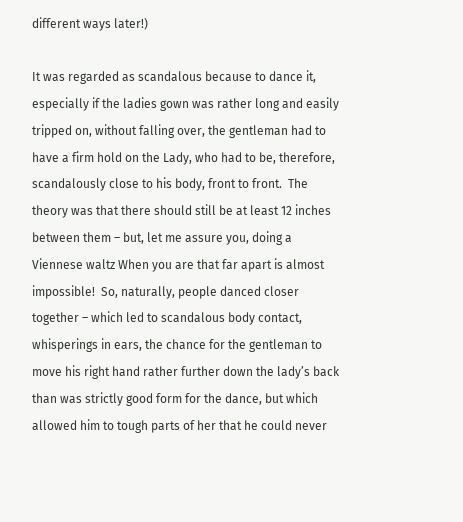different ways later!)

It was regarded as scandalous because to dance it, especially if the ladies gown was rather long and easily tripped on, without falling over, the gentleman had to have a firm hold on the Lady, who had to be, therefore, scandalously close to his body, front to front.  The theory was that there should still be at least 12 inches between them – but, let me assure you, doing a Viennese waltz When you are that far apart is almost impossible!  So, naturally, people danced closer together – which led to scandalous body contact, whisperings in ears, the chance for the gentleman to move his right hand rather further down the lady’s back than was strictly good form for the dance, but which allowed him to tough parts of her that he could never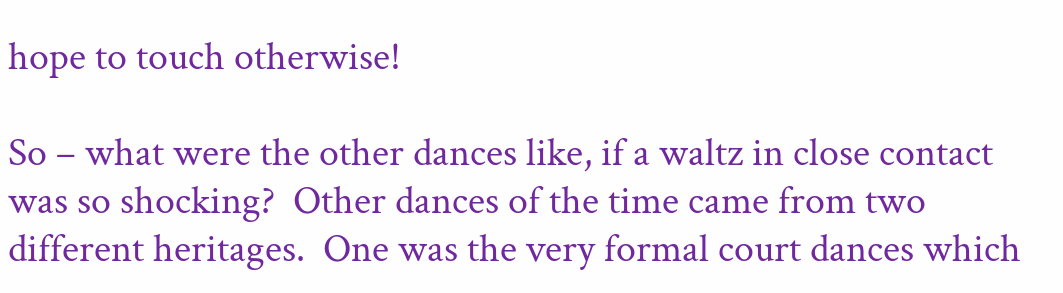hope to touch otherwise!

So – what were the other dances like, if a waltz in close contact was so shocking?  Other dances of the time came from two different heritages.  One was the very formal court dances which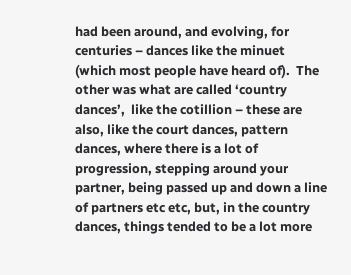had been around, and evolving, for centuries – dances like the minuet (which most people have heard of).  The other was what are called ‘country dances’,  like the cotillion – these are also, like the court dances, pattern dances, where there is a lot of progression, stepping around your partner, being passed up and down a line of partners etc etc, but, in the country dances, things tended to be a lot more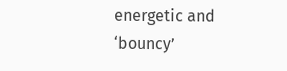energetic and ‘bouncy’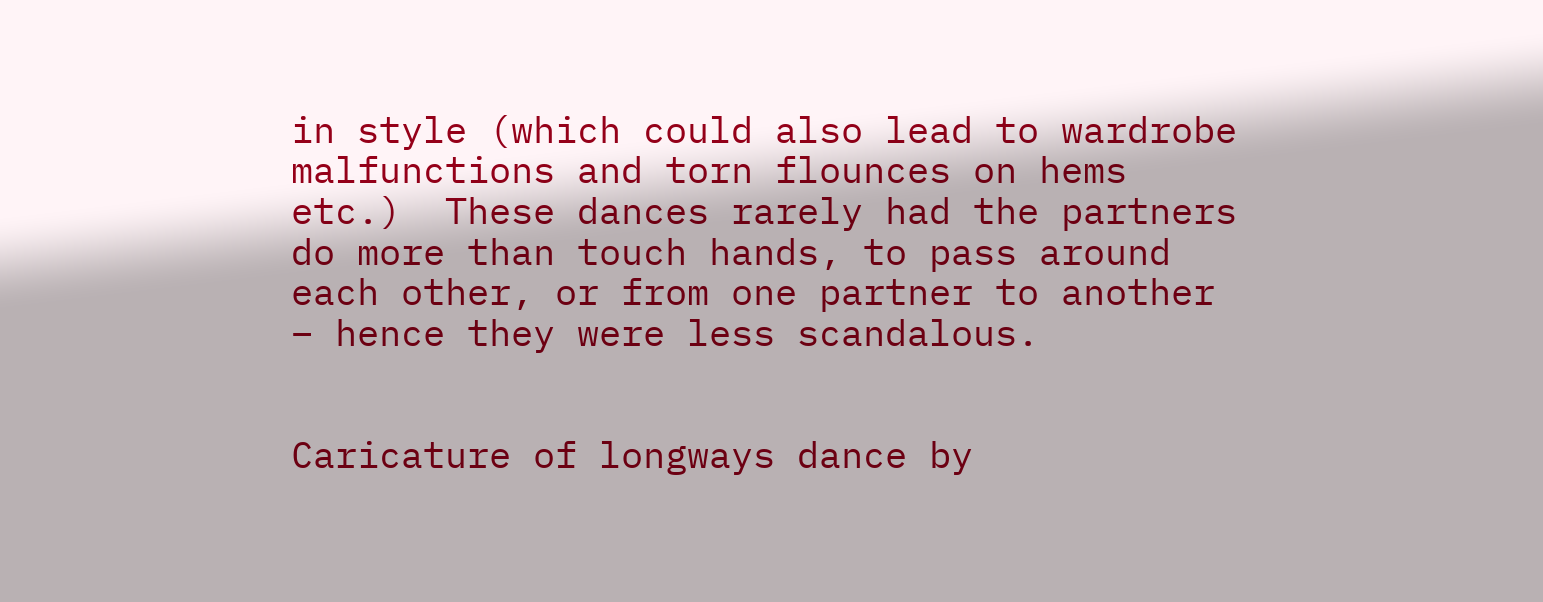in style (which could also lead to wardrobe malfunctions and torn flounces on hems etc.)  These dances rarely had the partners do more than touch hands, to pass around each other, or from one partner to another – hence they were less scandalous.


Caricature of longways dance by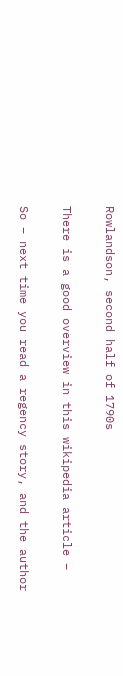Rowlandson, second half of 1790s

There is a good overview in this wikipedia article –

So – next time you read a regency story, and the author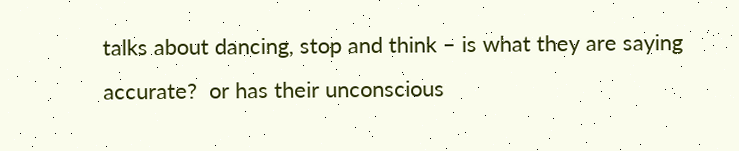talks about dancing, stop and think – is what they are saying accurate?  or has their unconscious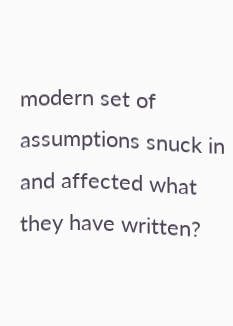modern set of assumptions snuck in and affected what they have written?